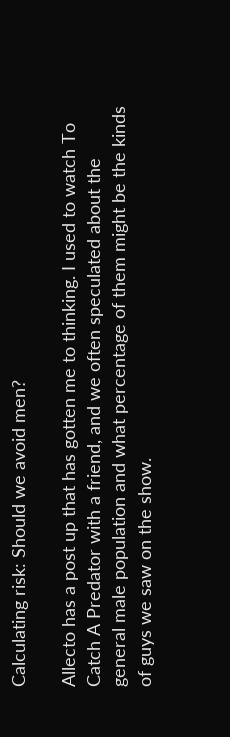Calculating risk: Should we avoid men?

Allecto has a post up that has gotten me to thinking. I used to watch To Catch A Predator with a friend, and we often speculated about the general male population and what percentage of them might be the kinds of guys we saw on the show.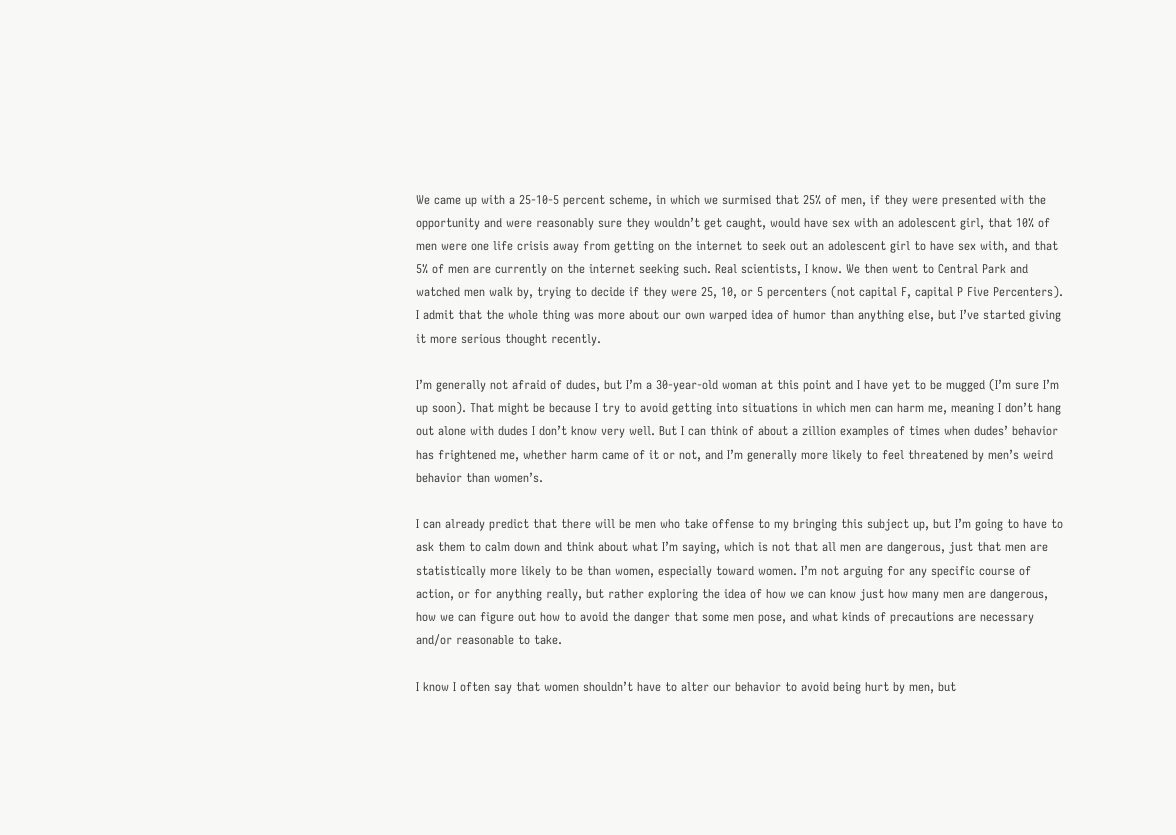We came up with a 25-10-5 percent scheme, in which we surmised that 25% of men, if they were presented with the opportunity and were reasonably sure they wouldn’t get caught, would have sex with an adolescent girl, that 10% of men were one life crisis away from getting on the internet to seek out an adolescent girl to have sex with, and that 5% of men are currently on the internet seeking such. Real scientists, I know. We then went to Central Park and watched men walk by, trying to decide if they were 25, 10, or 5 percenters (not capital F, capital P Five Percenters). I admit that the whole thing was more about our own warped idea of humor than anything else, but I’ve started giving it more serious thought recently.

I’m generally not afraid of dudes, but I’m a 30-year-old woman at this point and I have yet to be mugged (I’m sure I’m up soon). That might be because I try to avoid getting into situations in which men can harm me, meaning I don’t hang out alone with dudes I don’t know very well. But I can think of about a zillion examples of times when dudes’ behavior has frightened me, whether harm came of it or not, and I’m generally more likely to feel threatened by men’s weird behavior than women’s.

I can already predict that there will be men who take offense to my bringing this subject up, but I’m going to have to ask them to calm down and think about what I’m saying, which is not that all men are dangerous, just that men are statistically more likely to be than women, especially toward women. I’m not arguing for any specific course of action, or for anything really, but rather exploring the idea of how we can know just how many men are dangerous, how we can figure out how to avoid the danger that some men pose, and what kinds of precautions are necessary and/or reasonable to take.

I know I often say that women shouldn’t have to alter our behavior to avoid being hurt by men, but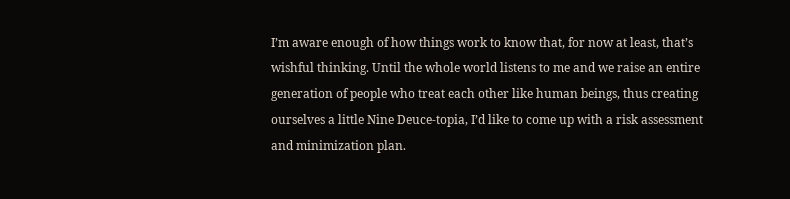I’m aware enough of how things work to know that, for now at least, that’s wishful thinking. Until the whole world listens to me and we raise an entire generation of people who treat each other like human beings, thus creating ourselves a little Nine Deuce-topia, I’d like to come up with a risk assessment and minimization plan.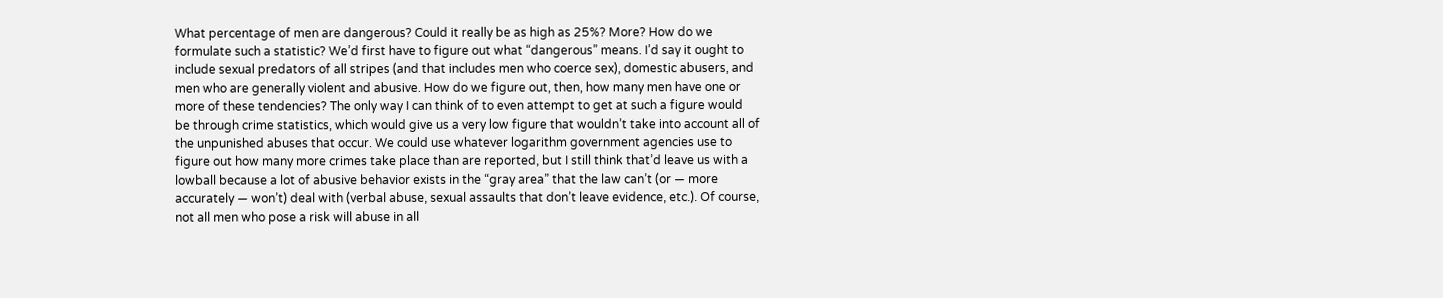What percentage of men are dangerous? Could it really be as high as 25%? More? How do we formulate such a statistic? We’d first have to figure out what “dangerous” means. I’d say it ought to include sexual predators of all stripes (and that includes men who coerce sex), domestic abusers, and men who are generally violent and abusive. How do we figure out, then, how many men have one or more of these tendencies? The only way I can think of to even attempt to get at such a figure would be through crime statistics, which would give us a very low figure that wouldn’t take into account all of the unpunished abuses that occur. We could use whatever logarithm government agencies use to figure out how many more crimes take place than are reported, but I still think that’d leave us with a lowball because a lot of abusive behavior exists in the “gray area” that the law can’t (or — more accurately — won’t) deal with (verbal abuse, sexual assaults that don’t leave evidence, etc.). Of course, not all men who pose a risk will abuse in all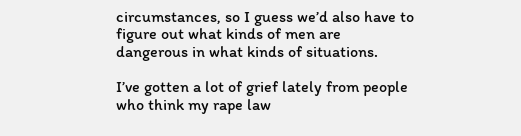circumstances, so I guess we’d also have to figure out what kinds of men are dangerous in what kinds of situations.

I’ve gotten a lot of grief lately from people who think my rape law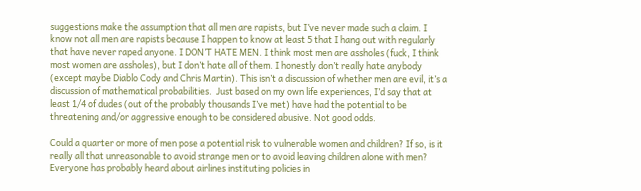suggestions make the assumption that all men are rapists, but I’ve never made such a claim. I know not all men are rapists because I happen to know at least 5 that I hang out with regularly that have never raped anyone. I DON’T HATE MEN. I think most men are assholes (fuck, I think most women are assholes), but I don’t hate all of them. I honestly don’t really hate anybody (except maybe Diablo Cody and Chris Martin). This isn’t a discussion of whether men are evil, it’s a discussion of mathematical probabilities.  Just based on my own life experiences, I’d say that at least 1/4 of dudes (out of the probably thousands I’ve met) have had the potential to be threatening and/or aggressive enough to be considered abusive. Not good odds.

Could a quarter or more of men pose a potential risk to vulnerable women and children? If so, is it really all that unreasonable to avoid strange men or to avoid leaving children alone with men? Everyone has probably heard about airlines instituting policies in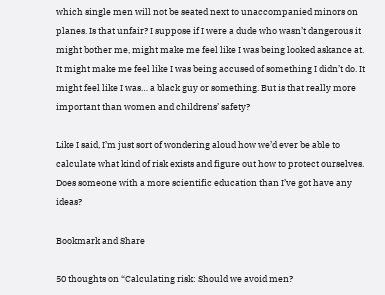which single men will not be seated next to unaccompanied minors on planes. Is that unfair? I suppose if I were a dude who wasn’t dangerous it might bother me, might make me feel like I was being looked askance at. It might make me feel like I was being accused of something I didn’t do. It might feel like I was… a black guy or something. But is that really more important than women and childrens’ safety?

Like I said, I’m just sort of wondering aloud how we’d ever be able to calculate what kind of risk exists and figure out how to protect ourselves. Does someone with a more scientific education than I’ve got have any ideas?

Bookmark and Share

50 thoughts on “Calculating risk: Should we avoid men?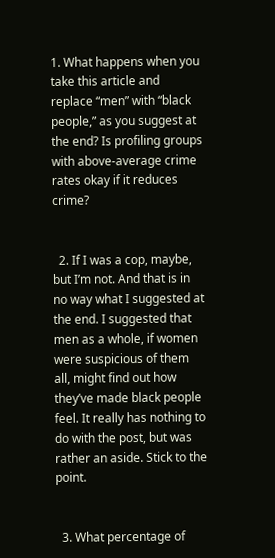1. What happens when you take this article and replace “men” with “black people,” as you suggest at the end? Is profiling groups with above-average crime rates okay if it reduces crime?


  2. If I was a cop, maybe, but I’m not. And that is in no way what I suggested at the end. I suggested that men as a whole, if women were suspicious of them all, might find out how they’ve made black people feel. It really has nothing to do with the post, but was rather an aside. Stick to the point.


  3. What percentage of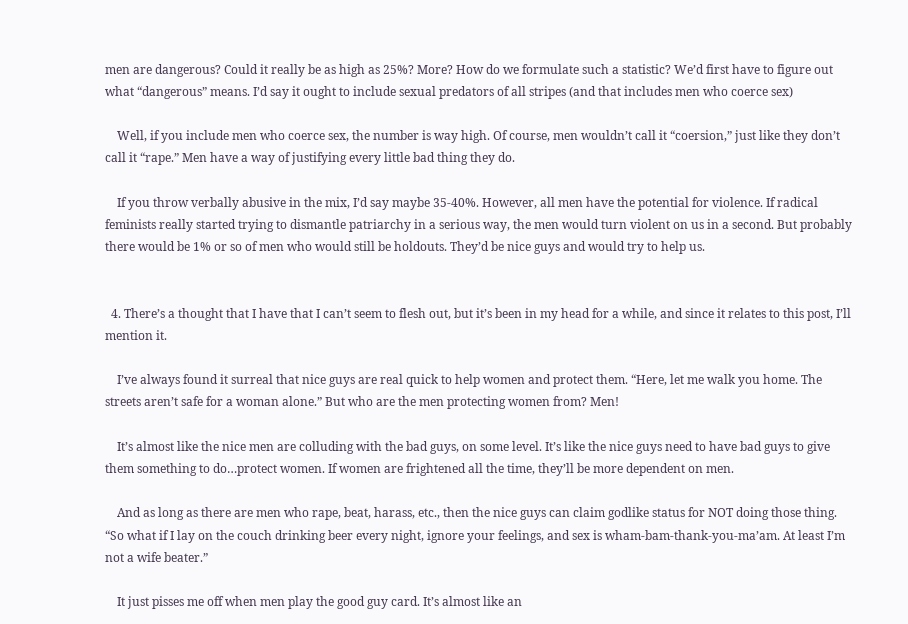men are dangerous? Could it really be as high as 25%? More? How do we formulate such a statistic? We’d first have to figure out what “dangerous” means. I’d say it ought to include sexual predators of all stripes (and that includes men who coerce sex)

    Well, if you include men who coerce sex, the number is way high. Of course, men wouldn’t call it “coersion,” just like they don’t call it “rape.” Men have a way of justifying every little bad thing they do.

    If you throw verbally abusive in the mix, I’d say maybe 35-40%. However, all men have the potential for violence. If radical feminists really started trying to dismantle patriarchy in a serious way, the men would turn violent on us in a second. But probably there would be 1% or so of men who would still be holdouts. They’d be nice guys and would try to help us.


  4. There’s a thought that I have that I can’t seem to flesh out, but it’s been in my head for a while, and since it relates to this post, I’ll mention it.

    I’ve always found it surreal that nice guys are real quick to help women and protect them. “Here, let me walk you home. The streets aren’t safe for a woman alone.” But who are the men protecting women from? Men!

    It’s almost like the nice men are colluding with the bad guys, on some level. It’s like the nice guys need to have bad guys to give them something to do…protect women. If women are frightened all the time, they’ll be more dependent on men.

    And as long as there are men who rape, beat, harass, etc., then the nice guys can claim godlike status for NOT doing those thing. “So what if I lay on the couch drinking beer every night, ignore your feelings, and sex is wham-bam-thank-you-ma’am. At least I’m not a wife beater.”

    It just pisses me off when men play the good guy card. It’s almost like an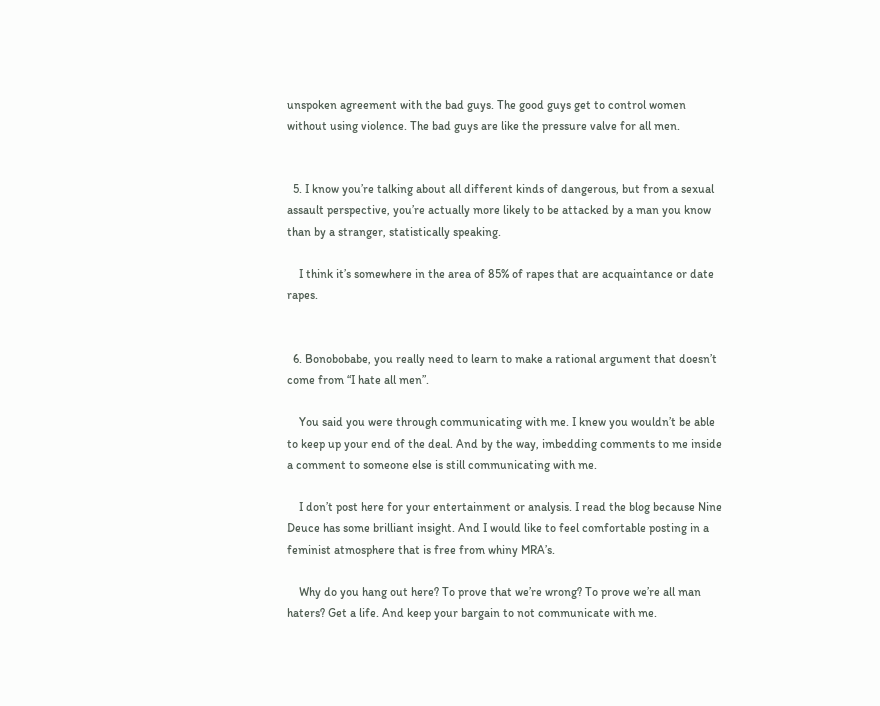unspoken agreement with the bad guys. The good guys get to control women without using violence. The bad guys are like the pressure valve for all men.


  5. I know you’re talking about all different kinds of dangerous, but from a sexual assault perspective, you’re actually more likely to be attacked by a man you know than by a stranger, statistically speaking.

    I think it’s somewhere in the area of 85% of rapes that are acquaintance or date rapes.


  6. Bonobobabe, you really need to learn to make a rational argument that doesn’t come from “I hate all men”.

    You said you were through communicating with me. I knew you wouldn’t be able to keep up your end of the deal. And by the way, imbedding comments to me inside a comment to someone else is still communicating with me.

    I don’t post here for your entertainment or analysis. I read the blog because Nine Deuce has some brilliant insight. And I would like to feel comfortable posting in a feminist atmosphere that is free from whiny MRA’s.

    Why do you hang out here? To prove that we’re wrong? To prove we’re all man haters? Get a life. And keep your bargain to not communicate with me.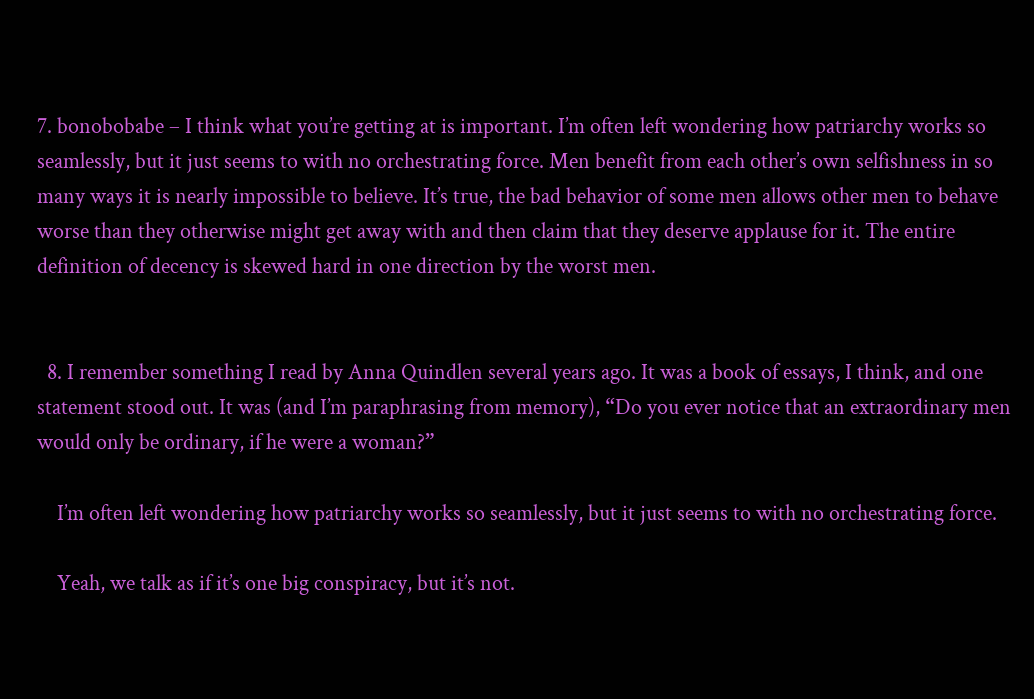7. bonobobabe – I think what you’re getting at is important. I’m often left wondering how patriarchy works so seamlessly, but it just seems to with no orchestrating force. Men benefit from each other’s own selfishness in so many ways it is nearly impossible to believe. It’s true, the bad behavior of some men allows other men to behave worse than they otherwise might get away with and then claim that they deserve applause for it. The entire definition of decency is skewed hard in one direction by the worst men.


  8. I remember something I read by Anna Quindlen several years ago. It was a book of essays, I think, and one statement stood out. It was (and I’m paraphrasing from memory), “Do you ever notice that an extraordinary men would only be ordinary, if he were a woman?”

    I’m often left wondering how patriarchy works so seamlessly, but it just seems to with no orchestrating force.

    Yeah, we talk as if it’s one big conspiracy, but it’s not.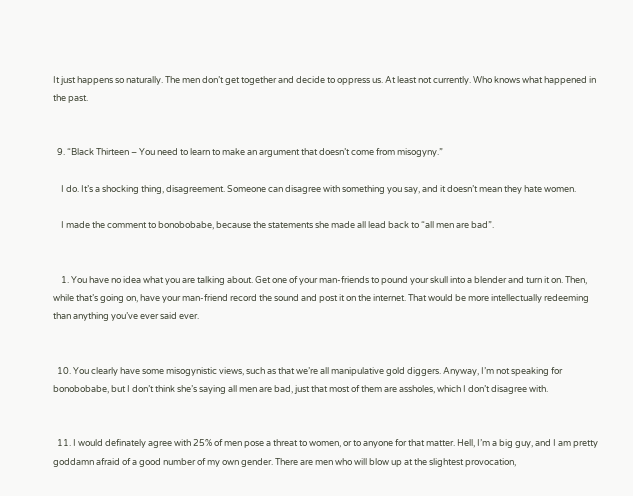It just happens so naturally. The men don’t get together and decide to oppress us. At least not currently. Who knows what happened in the past.


  9. “Black Thirteen – You need to learn to make an argument that doesn’t come from misogyny.”

    I do. It’s a shocking thing, disagreement. Someone can disagree with something you say, and it doesn’t mean they hate women.

    I made the comment to bonobobabe, because the statements she made all lead back to “all men are bad”.


    1. You have no idea what you are talking about. Get one of your man-friends to pound your skull into a blender and turn it on. Then, while that’s going on, have your man-friend record the sound and post it on the internet. That would be more intellectually redeeming than anything you’ve ever said ever.


  10. You clearly have some misogynistic views, such as that we’re all manipulative gold diggers. Anyway, I’m not speaking for bonobobabe, but I don’t think she’s saying all men are bad, just that most of them are assholes, which I don’t disagree with.


  11. I would definately agree with 25% of men pose a threat to women, or to anyone for that matter. Hell, I’m a big guy, and I am pretty goddamn afraid of a good number of my own gender. There are men who will blow up at the slightest provocation,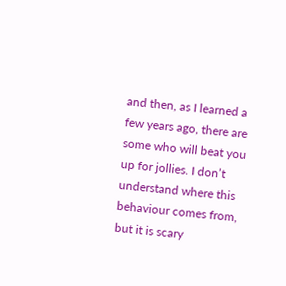and then, as I learned a few years ago, there are some who will beat you up for jollies. I don’t understand where this behaviour comes from, but it is scary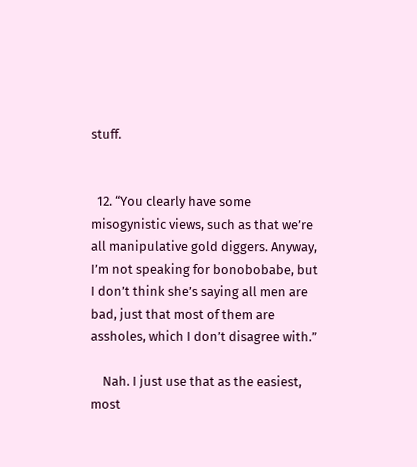stuff.


  12. “You clearly have some misogynistic views, such as that we’re all manipulative gold diggers. Anyway, I’m not speaking for bonobobabe, but I don’t think she’s saying all men are bad, just that most of them are assholes, which I don’t disagree with.”

    Nah. I just use that as the easiest, most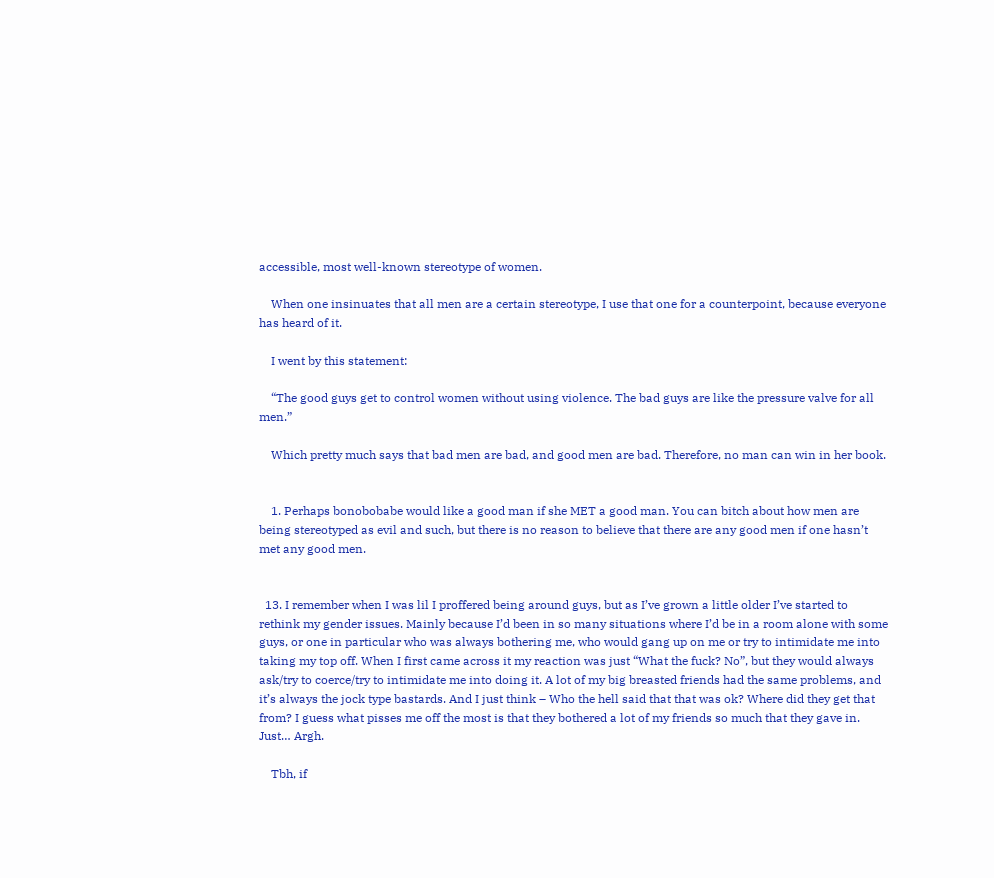accessible, most well-known stereotype of women.

    When one insinuates that all men are a certain stereotype, I use that one for a counterpoint, because everyone has heard of it.

    I went by this statement:

    “The good guys get to control women without using violence. The bad guys are like the pressure valve for all men.”

    Which pretty much says that bad men are bad, and good men are bad. Therefore, no man can win in her book.


    1. Perhaps bonobobabe would like a good man if she MET a good man. You can bitch about how men are being stereotyped as evil and such, but there is no reason to believe that there are any good men if one hasn’t met any good men.


  13. I remember when I was lil I proffered being around guys, but as I’ve grown a little older I’ve started to rethink my gender issues. Mainly because I’d been in so many situations where I’d be in a room alone with some guys, or one in particular who was always bothering me, who would gang up on me or try to intimidate me into taking my top off. When I first came across it my reaction was just “What the fuck? No”, but they would always ask/try to coerce/try to intimidate me into doing it. A lot of my big breasted friends had the same problems, and it’s always the jock type bastards. And I just think – Who the hell said that that was ok? Where did they get that from? I guess what pisses me off the most is that they bothered a lot of my friends so much that they gave in. Just… Argh.

    Tbh, if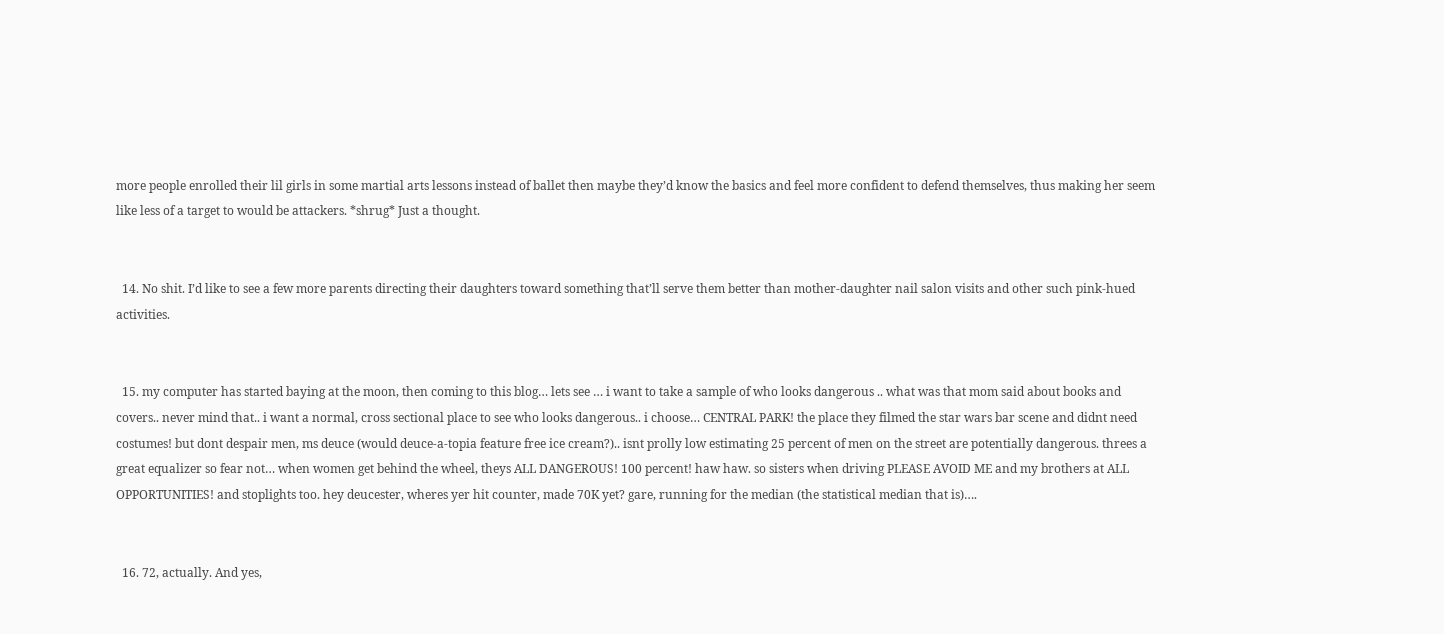more people enrolled their lil girls in some martial arts lessons instead of ballet then maybe they’d know the basics and feel more confident to defend themselves, thus making her seem like less of a target to would be attackers. *shrug* Just a thought.


  14. No shit. I’d like to see a few more parents directing their daughters toward something that’ll serve them better than mother-daughter nail salon visits and other such pink-hued activities.


  15. my computer has started baying at the moon, then coming to this blog… lets see … i want to take a sample of who looks dangerous .. what was that mom said about books and covers.. never mind that.. i want a normal, cross sectional place to see who looks dangerous.. i choose… CENTRAL PARK! the place they filmed the star wars bar scene and didnt need costumes! but dont despair men, ms deuce (would deuce-a-topia feature free ice cream?).. isnt prolly low estimating 25 percent of men on the street are potentially dangerous. threes a great equalizer so fear not… when women get behind the wheel, theys ALL DANGEROUS! 100 percent! haw haw. so sisters when driving PLEASE AVOID ME and my brothers at ALL OPPORTUNITIES! and stoplights too. hey deucester, wheres yer hit counter, made 70K yet? gare, running for the median (the statistical median that is)….


  16. 72, actually. And yes,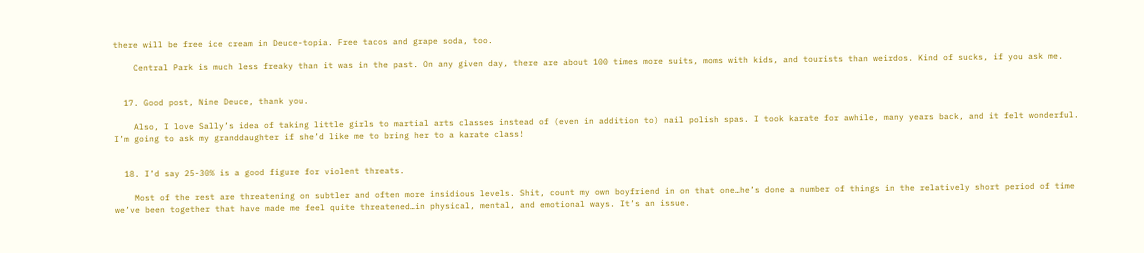there will be free ice cream in Deuce-topia. Free tacos and grape soda, too.

    Central Park is much less freaky than it was in the past. On any given day, there are about 100 times more suits, moms with kids, and tourists than weirdos. Kind of sucks, if you ask me.


  17. Good post, Nine Deuce, thank you.

    Also, I love Sally’s idea of taking little girls to martial arts classes instead of (even in addition to) nail polish spas. I took karate for awhile, many years back, and it felt wonderful. I’m going to ask my granddaughter if she’d like me to bring her to a karate class!


  18. I’d say 25-30% is a good figure for violent threats.

    Most of the rest are threatening on subtler and often more insidious levels. Shit, count my own boyfriend in on that one…he’s done a number of things in the relatively short period of time we’ve been together that have made me feel quite threatened…in physical, mental, and emotional ways. It’s an issue.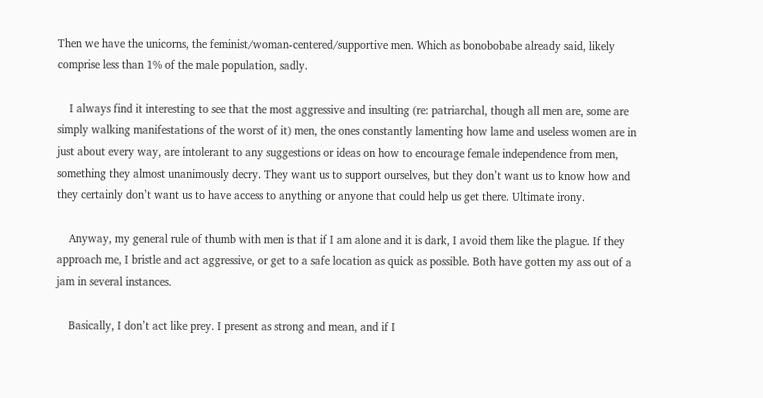Then we have the unicorns, the feminist/woman-centered/supportive men. Which as bonobobabe already said, likely comprise less than 1% of the male population, sadly.

    I always find it interesting to see that the most aggressive and insulting (re: patriarchal, though all men are, some are simply walking manifestations of the worst of it) men, the ones constantly lamenting how lame and useless women are in just about every way, are intolerant to any suggestions or ideas on how to encourage female independence from men, something they almost unanimously decry. They want us to support ourselves, but they don’t want us to know how and they certainly don’t want us to have access to anything or anyone that could help us get there. Ultimate irony.

    Anyway, my general rule of thumb with men is that if I am alone and it is dark, I avoid them like the plague. If they approach me, I bristle and act aggressive, or get to a safe location as quick as possible. Both have gotten my ass out of a jam in several instances.

    Basically, I don’t act like prey. I present as strong and mean, and if I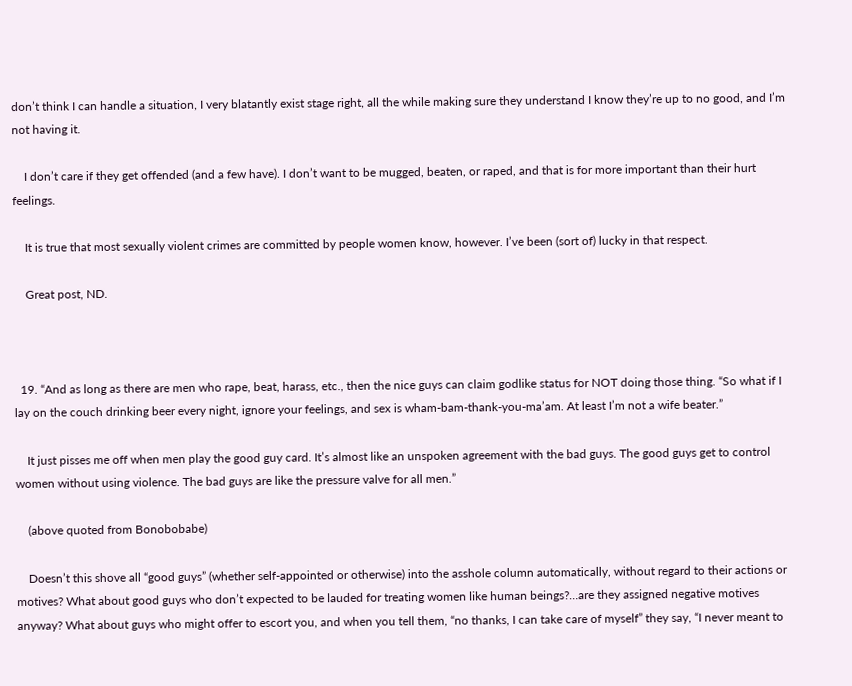don’t think I can handle a situation, I very blatantly exist stage right, all the while making sure they understand I know they’re up to no good, and I’m not having it.

    I don’t care if they get offended (and a few have). I don’t want to be mugged, beaten, or raped, and that is for more important than their hurt feelings.

    It is true that most sexually violent crimes are committed by people women know, however. I’ve been (sort of) lucky in that respect.

    Great post, ND.



  19. “And as long as there are men who rape, beat, harass, etc., then the nice guys can claim godlike status for NOT doing those thing. “So what if I lay on the couch drinking beer every night, ignore your feelings, and sex is wham-bam-thank-you-ma’am. At least I’m not a wife beater.”

    It just pisses me off when men play the good guy card. It’s almost like an unspoken agreement with the bad guys. The good guys get to control women without using violence. The bad guys are like the pressure valve for all men.”

    (above quoted from Bonobobabe)

    Doesn’t this shove all “good guys” (whether self-appointed or otherwise) into the asshole column automatically, without regard to their actions or motives? What about good guys who don’t expected to be lauded for treating women like human beings?…are they assigned negative motives anyway? What about guys who might offer to escort you, and when you tell them, “no thanks, I can take care of myself” they say, “I never meant to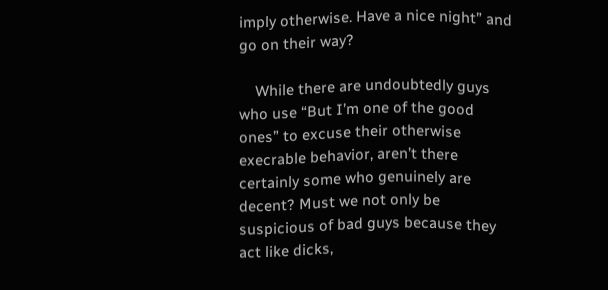imply otherwise. Have a nice night” and go on their way?

    While there are undoubtedly guys who use “But I’m one of the good ones” to excuse their otherwise execrable behavior, aren’t there certainly some who genuinely are decent? Must we not only be suspicious of bad guys because they act like dicks,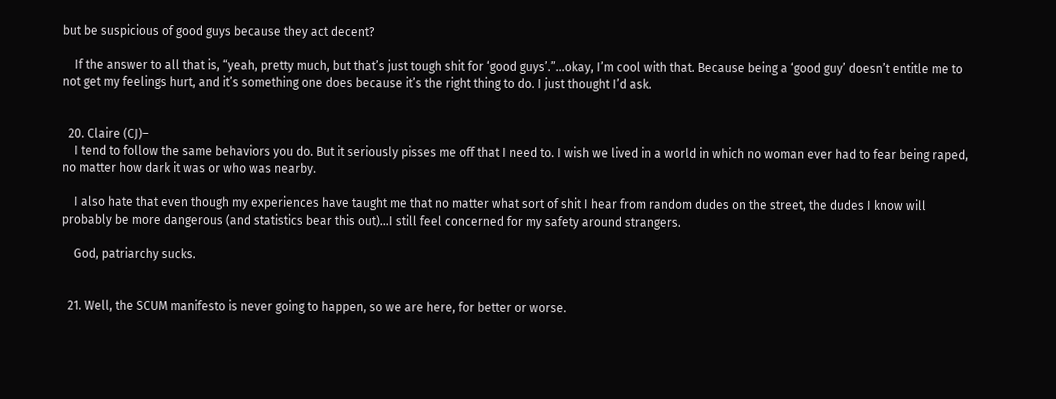but be suspicious of good guys because they act decent?

    If the answer to all that is, “yeah, pretty much, but that’s just tough shit for ‘good guys’.”…okay, I’m cool with that. Because being a ‘good guy’ doesn’t entitle me to not get my feelings hurt, and it’s something one does because it’s the right thing to do. I just thought I’d ask.


  20. Claire (CJ)–
    I tend to follow the same behaviors you do. But it seriously pisses me off that I need to. I wish we lived in a world in which no woman ever had to fear being raped, no matter how dark it was or who was nearby.

    I also hate that even though my experiences have taught me that no matter what sort of shit I hear from random dudes on the street, the dudes I know will probably be more dangerous (and statistics bear this out)…I still feel concerned for my safety around strangers.

    God, patriarchy sucks.


  21. Well, the SCUM manifesto is never going to happen, so we are here, for better or worse.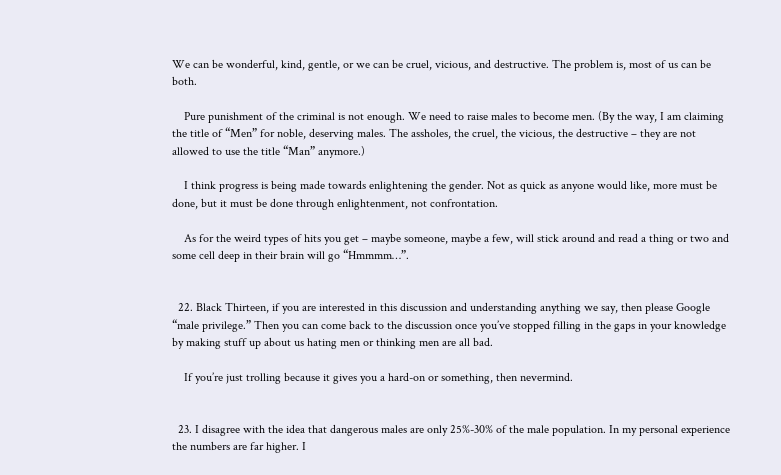We can be wonderful, kind, gentle, or we can be cruel, vicious, and destructive. The problem is, most of us can be both.

    Pure punishment of the criminal is not enough. We need to raise males to become men. (By the way, I am claiming the title of “Men” for noble, deserving males. The assholes, the cruel, the vicious, the destructive – they are not allowed to use the title “Man” anymore.)

    I think progress is being made towards enlightening the gender. Not as quick as anyone would like, more must be done, but it must be done through enlightenment, not confrontation.

    As for the weird types of hits you get – maybe someone, maybe a few, will stick around and read a thing or two and some cell deep in their brain will go “Hmmmm…”.


  22. Black Thirteen, if you are interested in this discussion and understanding anything we say, then please Google “male privilege.” Then you can come back to the discussion once you’ve stopped filling in the gaps in your knowledge by making stuff up about us hating men or thinking men are all bad.

    If you’re just trolling because it gives you a hard-on or something, then nevermind.


  23. I disagree with the idea that dangerous males are only 25%-30% of the male population. In my personal experience the numbers are far higher. I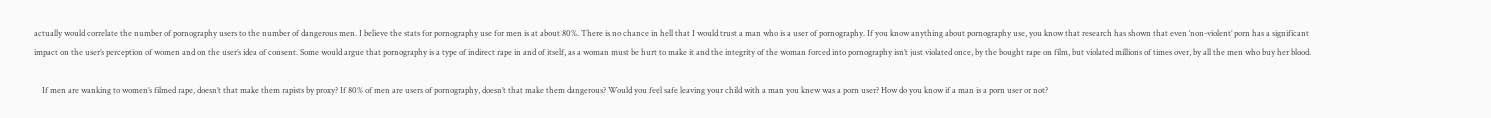actually would correlate the number of pornography users to the number of dangerous men. I believe the stats for pornography use for men is at about 80%. There is no chance in hell that I would trust a man who is a user of pornography. If you know anything about pornography use, you know that research has shown that even ‘non-violent’ porn has a significant impact on the user’s perception of women and on the user’s idea of consent. Some would argue that pornography is a type of indirect rape in and of itself, as a woman must be hurt to make it and the integrity of the woman forced into pornography isn’t just violated once, by the bought rape on film, but violated millions of times over, by all the men who buy her blood.

    If men are wanking to women’s filmed rape, doesn’t that make them rapists by proxy? If 80% of men are users of pornography, doesn’t that make them dangerous? Would you feel safe leaving your child with a man you knew was a porn user? How do you know if a man is a porn user or not?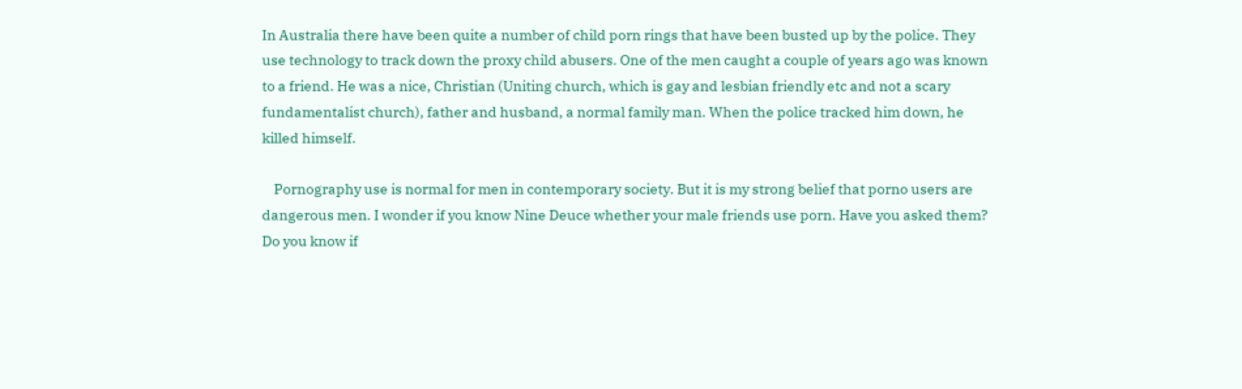In Australia there have been quite a number of child porn rings that have been busted up by the police. They use technology to track down the proxy child abusers. One of the men caught a couple of years ago was known to a friend. He was a nice, Christian (Uniting church, which is gay and lesbian friendly etc and not a scary fundamentalist church), father and husband, a normal family man. When the police tracked him down, he killed himself.

    Pornography use is normal for men in contemporary society. But it is my strong belief that porno users are dangerous men. I wonder if you know Nine Deuce whether your male friends use porn. Have you asked them? Do you know if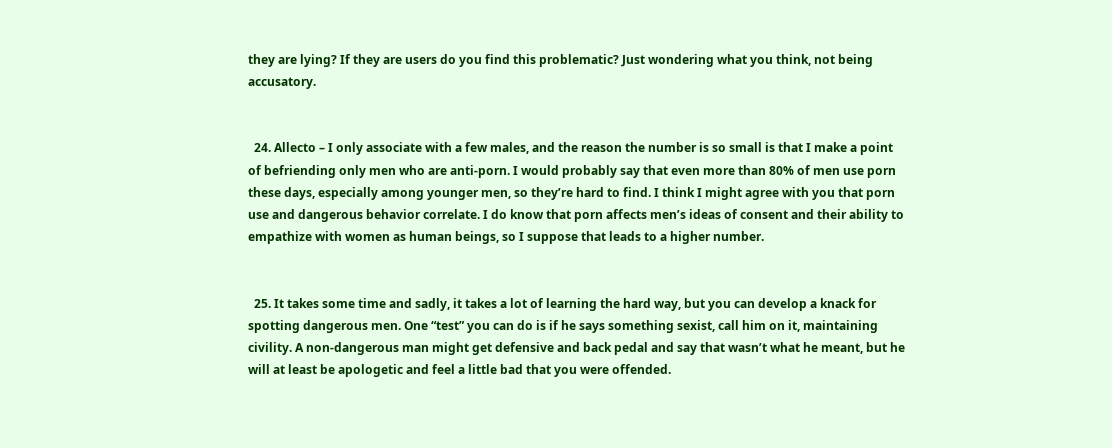they are lying? If they are users do you find this problematic? Just wondering what you think, not being accusatory.


  24. Allecto – I only associate with a few males, and the reason the number is so small is that I make a point of befriending only men who are anti-porn. I would probably say that even more than 80% of men use porn these days, especially among younger men, so they’re hard to find. I think I might agree with you that porn use and dangerous behavior correlate. I do know that porn affects men’s ideas of consent and their ability to empathize with women as human beings, so I suppose that leads to a higher number.


  25. It takes some time and sadly, it takes a lot of learning the hard way, but you can develop a knack for spotting dangerous men. One “test” you can do is if he says something sexist, call him on it, maintaining civility. A non-dangerous man might get defensive and back pedal and say that wasn’t what he meant, but he will at least be apologetic and feel a little bad that you were offended.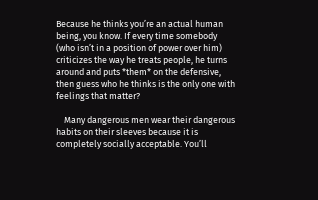Because he thinks you’re an actual human being, you know. If every time somebody (who isn’t in a position of power over him) criticizes the way he treats people, he turns around and puts *them* on the defensive, then guess who he thinks is the only one with feelings that matter?

    Many dangerous men wear their dangerous habits on their sleeves because it is completely socially acceptable. You’ll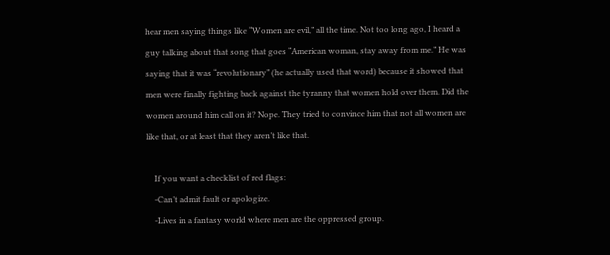hear men saying things like “Women are evil,” all the time. Not too long ago, I heard a guy talking about that song that goes “American woman, stay away from me.” He was saying that it was “revolutionary” (he actually used that word) because it showed that men were finally fighting back against the tyranny that women hold over them. Did the women around him call on it? Nope. They tried to convince him that not all women are like that, or at least that they aren’t like that.

    If you want a checklist of red flags:
    -Can’t admit fault or apologize.
    -Lives in a fantasy world where men are the oppressed group.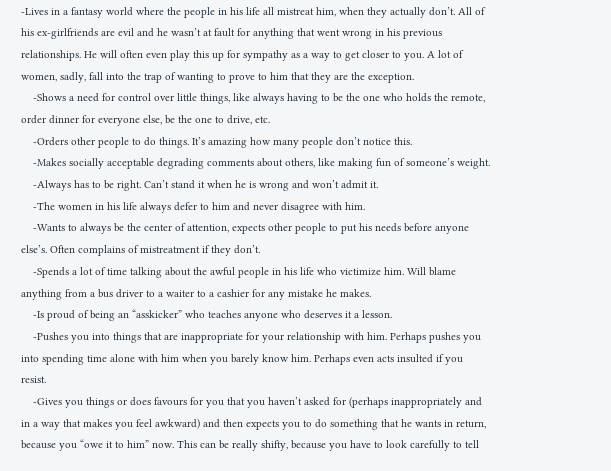-Lives in a fantasy world where the people in his life all mistreat him, when they actually don’t. All of his ex-girlfriends are evil and he wasn’t at fault for anything that went wrong in his previous relationships. He will often even play this up for sympathy as a way to get closer to you. A lot of women, sadly, fall into the trap of wanting to prove to him that they are the exception.
    -Shows a need for control over little things, like always having to be the one who holds the remote, order dinner for everyone else, be the one to drive, etc.
    -Orders other people to do things. It’s amazing how many people don’t notice this.
    -Makes socially acceptable degrading comments about others, like making fun of someone’s weight.
    -Always has to be right. Can’t stand it when he is wrong and won’t admit it.
    -The women in his life always defer to him and never disagree with him.
    -Wants to always be the center of attention, expects other people to put his needs before anyone else’s. Often complains of mistreatment if they don’t.
    -Spends a lot of time talking about the awful people in his life who victimize him. Will blame anything from a bus driver to a waiter to a cashier for any mistake he makes.
    -Is proud of being an “asskicker” who teaches anyone who deserves it a lesson.
    -Pushes you into things that are inappropriate for your relationship with him. Perhaps pushes you into spending time alone with him when you barely know him. Perhaps even acts insulted if you resist.
    -Gives you things or does favours for you that you haven’t asked for (perhaps inappropriately and in a way that makes you feel awkward) and then expects you to do something that he wants in return, because you “owe it to him” now. This can be really shifty, because you have to look carefully to tell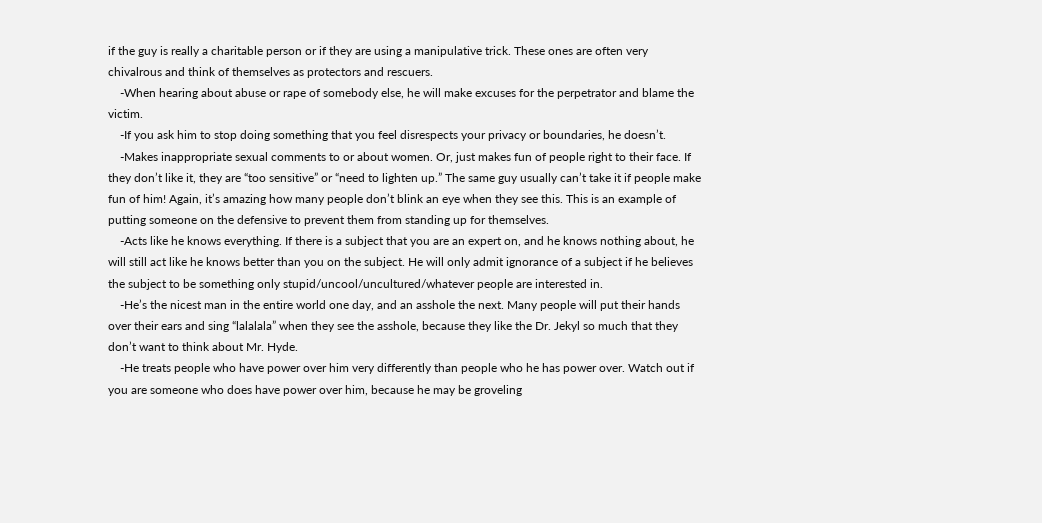if the guy is really a charitable person or if they are using a manipulative trick. These ones are often very chivalrous and think of themselves as protectors and rescuers.
    -When hearing about abuse or rape of somebody else, he will make excuses for the perpetrator and blame the victim.
    -If you ask him to stop doing something that you feel disrespects your privacy or boundaries, he doesn’t.
    -Makes inappropriate sexual comments to or about women. Or, just makes fun of people right to their face. If they don’t like it, they are “too sensitive” or “need to lighten up.” The same guy usually can’t take it if people make fun of him! Again, it’s amazing how many people don’t blink an eye when they see this. This is an example of putting someone on the defensive to prevent them from standing up for themselves.
    -Acts like he knows everything. If there is a subject that you are an expert on, and he knows nothing about, he will still act like he knows better than you on the subject. He will only admit ignorance of a subject if he believes the subject to be something only stupid/uncool/uncultured/whatever people are interested in.
    -He’s the nicest man in the entire world one day, and an asshole the next. Many people will put their hands over their ears and sing “lalalala” when they see the asshole, because they like the Dr. Jekyl so much that they don’t want to think about Mr. Hyde.
    -He treats people who have power over him very differently than people who he has power over. Watch out if you are someone who does have power over him, because he may be groveling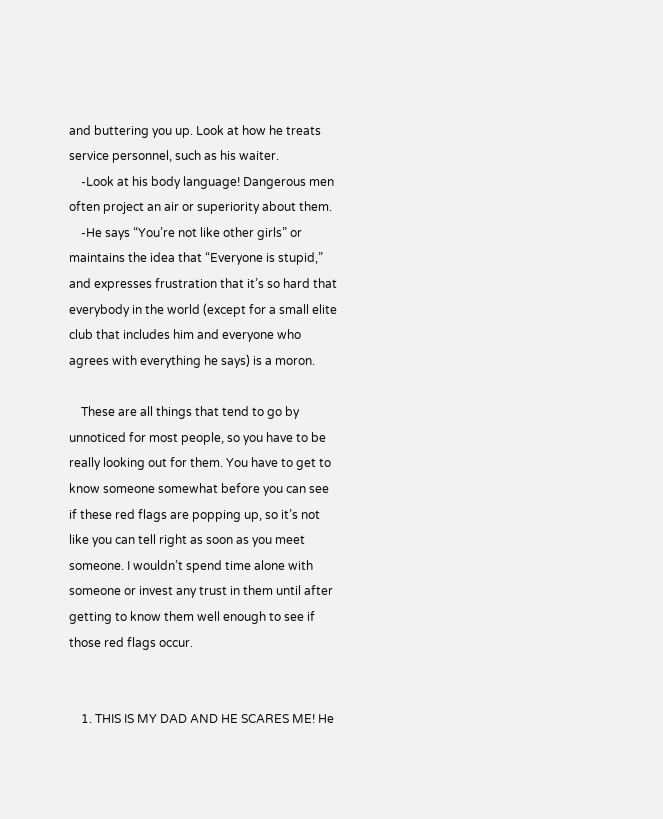and buttering you up. Look at how he treats service personnel, such as his waiter.
    -Look at his body language! Dangerous men often project an air or superiority about them.
    -He says “You’re not like other girls” or maintains the idea that “Everyone is stupid,” and expresses frustration that it’s so hard that everybody in the world (except for a small elite club that includes him and everyone who agrees with everything he says) is a moron.

    These are all things that tend to go by unnoticed for most people, so you have to be really looking out for them. You have to get to know someone somewhat before you can see if these red flags are popping up, so it’s not like you can tell right as soon as you meet someone. I wouldn’t spend time alone with someone or invest any trust in them until after getting to know them well enough to see if those red flags occur.


    1. THIS IS MY DAD AND HE SCARES ME! He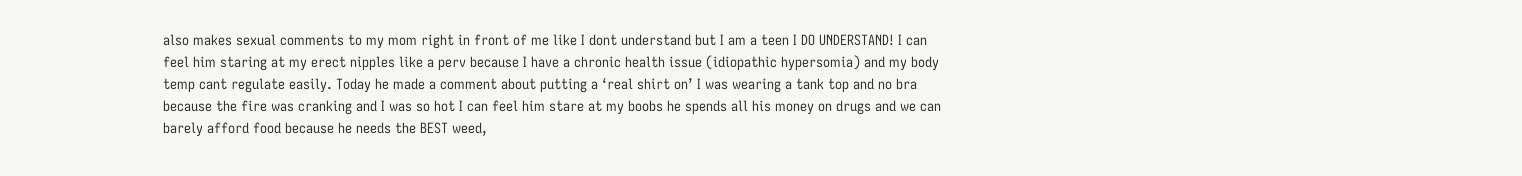also makes sexual comments to my mom right in front of me like I dont understand but I am a teen I DO UNDERSTAND! I can feel him staring at my erect nipples like a perv because I have a chronic health issue (idiopathic hypersomia) and my body temp cant regulate easily. Today he made a comment about putting a ‘real shirt on’ I was wearing a tank top and no bra because the fire was cranking and I was so hot I can feel him stare at my boobs he spends all his money on drugs and we can barely afford food because he needs the BEST weed,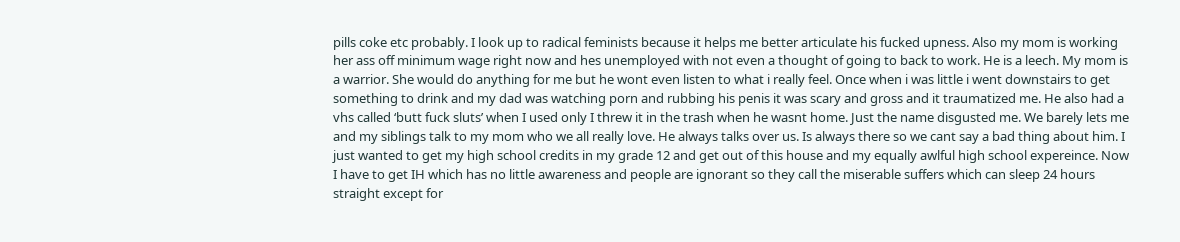pills coke etc probably. I look up to radical feminists because it helps me better articulate his fucked upness. Also my mom is working her ass off minimum wage right now and hes unemployed with not even a thought of going to back to work. He is a leech. My mom is a warrior. She would do anything for me but he wont even listen to what i really feel. Once when i was little i went downstairs to get something to drink and my dad was watching porn and rubbing his penis it was scary and gross and it traumatized me. He also had a vhs called ‘butt fuck sluts’ when I used only I threw it in the trash when he wasnt home. Just the name disgusted me. We barely lets me and my siblings talk to my mom who we all really love. He always talks over us. Is always there so we cant say a bad thing about him. I just wanted to get my high school credits in my grade 12 and get out of this house and my equally awlful high school expereince. Now I have to get IH which has no little awareness and people are ignorant so they call the miserable suffers which can sleep 24 hours straight except for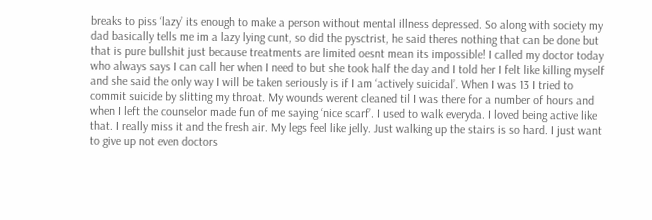breaks to piss ‘lazy’ its enough to make a person without mental illness depressed. So along with society my dad basically tells me im a lazy lying cunt, so did the pysctrist, he said theres nothing that can be done but that is pure bullshit just because treatments are limited oesnt mean its impossible! I called my doctor today who always says I can call her when I need to but she took half the day and I told her I felt like killing myself and she said the only way I will be taken seriously is if I am ‘actively suicidal’. When I was 13 I tried to commit suicide by slitting my throat. My wounds werent cleaned til I was there for a number of hours and when I left the counselor made fun of me saying ‘nice scarf’. I used to walk everyda. I loved being active like that. I really miss it and the fresh air. My legs feel like jelly. Just walking up the stairs is so hard. I just want to give up not even doctors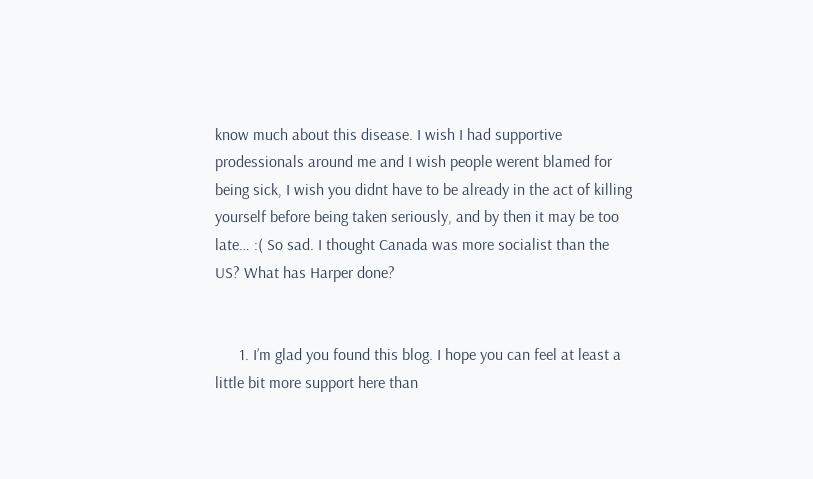know much about this disease. I wish I had supportive prodessionals around me and I wish people werent blamed for being sick, I wish you didnt have to be already in the act of killing yourself before being taken seriously, and by then it may be too late… :( So sad. I thought Canada was more socialist than the US? What has Harper done?


      1. I’m glad you found this blog. I hope you can feel at least a little bit more support here than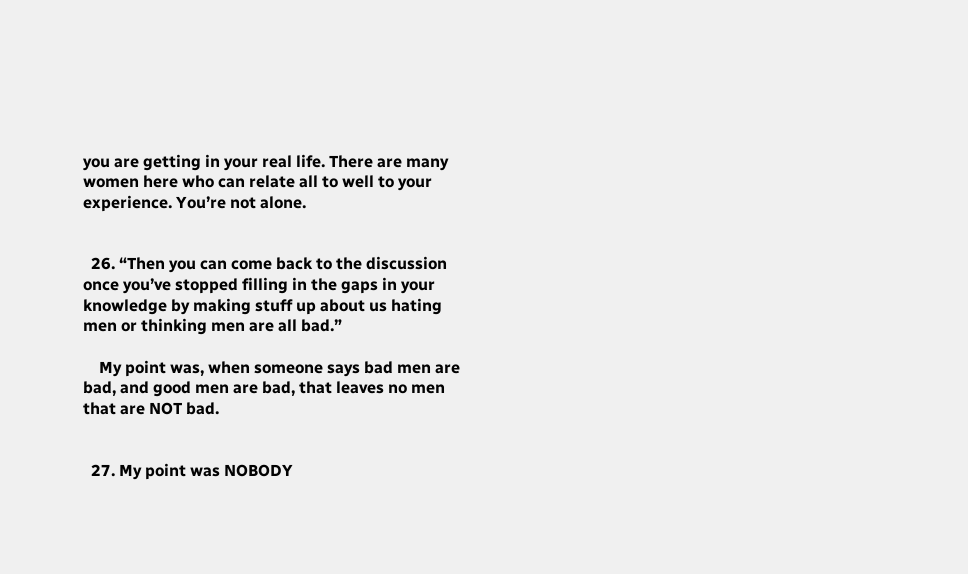you are getting in your real life. There are many women here who can relate all to well to your experience. You’re not alone.


  26. “Then you can come back to the discussion once you’ve stopped filling in the gaps in your knowledge by making stuff up about us hating men or thinking men are all bad.”

    My point was, when someone says bad men are bad, and good men are bad, that leaves no men that are NOT bad.


  27. My point was NOBODY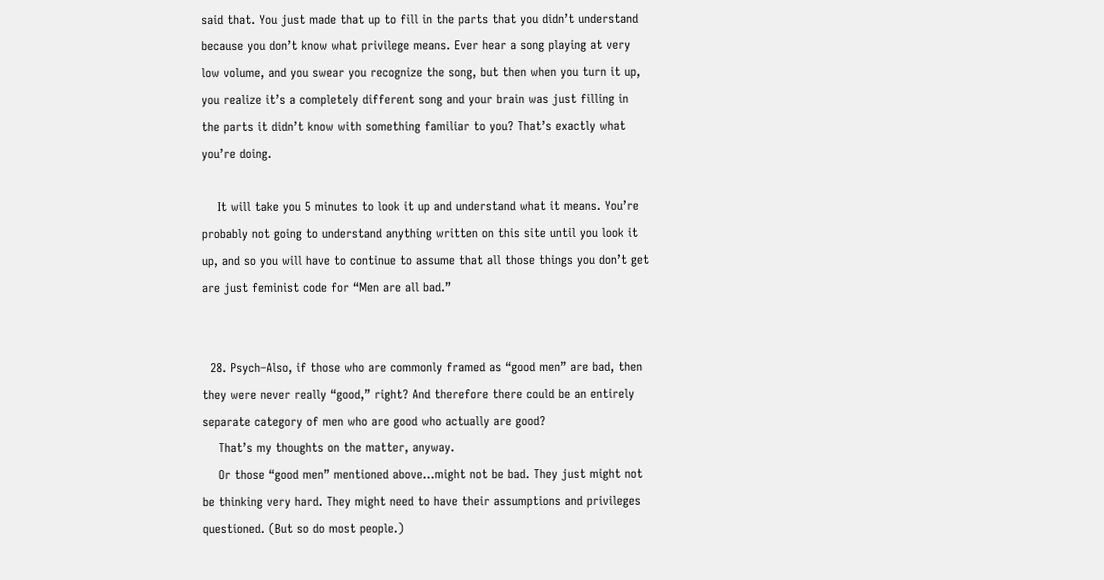said that. You just made that up to fill in the parts that you didn’t understand because you don’t know what privilege means. Ever hear a song playing at very low volume, and you swear you recognize the song, but then when you turn it up, you realize it’s a completely different song and your brain was just filling in the parts it didn’t know with something familiar to you? That’s exactly what you’re doing.

    It will take you 5 minutes to look it up and understand what it means. You’re probably not going to understand anything written on this site until you look it up, and so you will have to continue to assume that all those things you don’t get are just feminist code for “Men are all bad.”


  28. Psych–Also, if those who are commonly framed as “good men” are bad, then they were never really “good,” right? And therefore there could be an entirely separate category of men who are good who actually are good?
    That’s my thoughts on the matter, anyway.
    Or those “good men” mentioned above…might not be bad. They just might not be thinking very hard. They might need to have their assumptions and privileges questioned. (But so do most people.)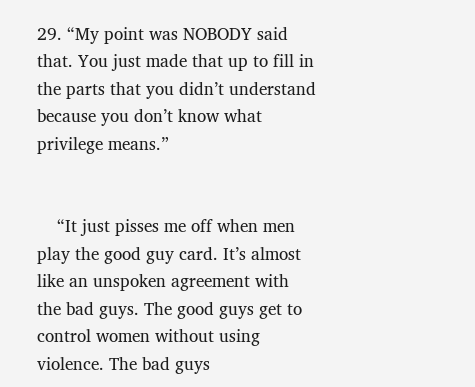29. “My point was NOBODY said that. You just made that up to fill in the parts that you didn’t understand because you don’t know what privilege means.”


    “It just pisses me off when men play the good guy card. It’s almost like an unspoken agreement with the bad guys. The good guys get to control women without using violence. The bad guys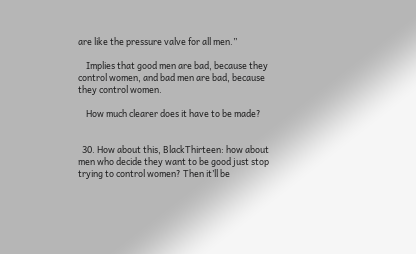are like the pressure valve for all men.”

    Implies that good men are bad, because they control women, and bad men are bad, because they control women.

    How much clearer does it have to be made?


  30. How about this, BlackThirteen: how about men who decide they want to be good just stop trying to control women? Then it’ll be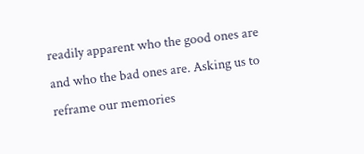readily apparent who the good ones are and who the bad ones are. Asking us to reframe our memories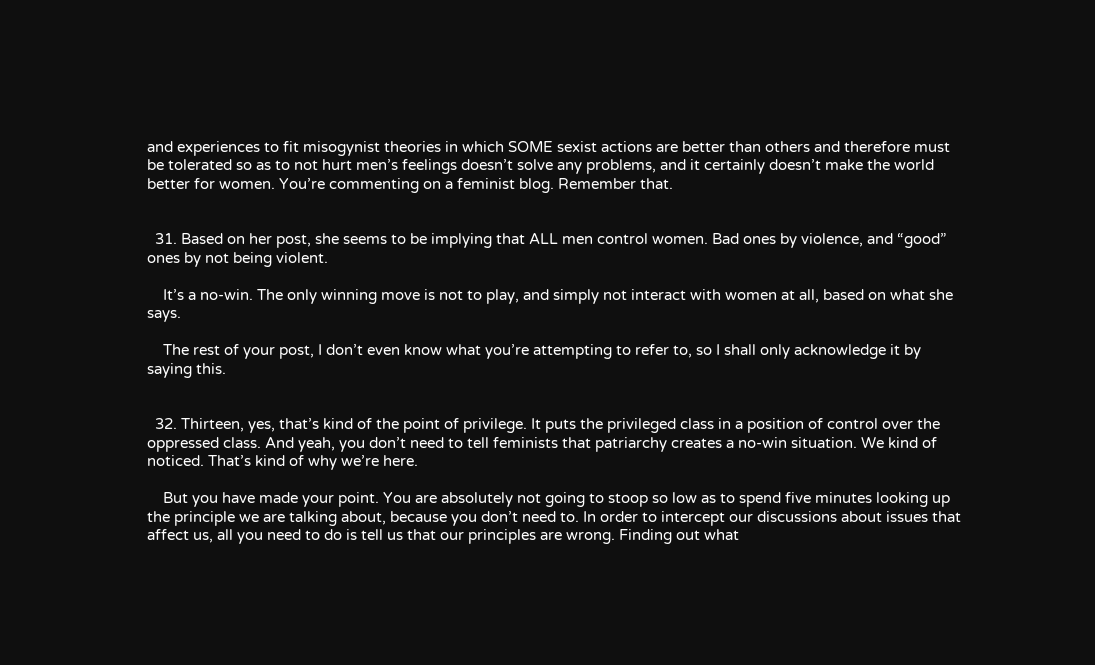and experiences to fit misogynist theories in which SOME sexist actions are better than others and therefore must be tolerated so as to not hurt men’s feelings doesn’t solve any problems, and it certainly doesn’t make the world better for women. You’re commenting on a feminist blog. Remember that.


  31. Based on her post, she seems to be implying that ALL men control women. Bad ones by violence, and “good” ones by not being violent.

    It’s a no-win. The only winning move is not to play, and simply not interact with women at all, based on what she says.

    The rest of your post, I don’t even know what you’re attempting to refer to, so I shall only acknowledge it by saying this.


  32. Thirteen, yes, that’s kind of the point of privilege. It puts the privileged class in a position of control over the oppressed class. And yeah, you don’t need to tell feminists that patriarchy creates a no-win situation. We kind of noticed. That’s kind of why we’re here.

    But you have made your point. You are absolutely not going to stoop so low as to spend five minutes looking up the principle we are talking about, because you don’t need to. In order to intercept our discussions about issues that affect us, all you need to do is tell us that our principles are wrong. Finding out what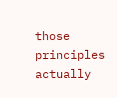those principles actually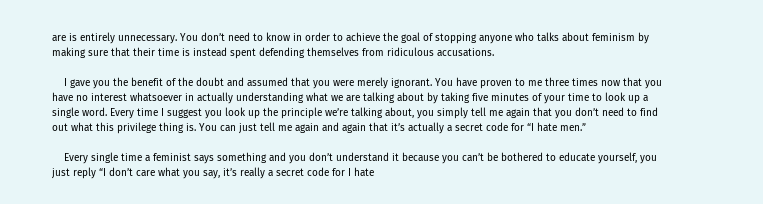are is entirely unnecessary. You don’t need to know in order to achieve the goal of stopping anyone who talks about feminism by making sure that their time is instead spent defending themselves from ridiculous accusations.

    I gave you the benefit of the doubt and assumed that you were merely ignorant. You have proven to me three times now that you have no interest whatsoever in actually understanding what we are talking about by taking five minutes of your time to look up a single word. Every time I suggest you look up the principle we’re talking about, you simply tell me again that you don’t need to find out what this privilege thing is. You can just tell me again and again that it’s actually a secret code for “I hate men.”

    Every single time a feminist says something and you don’t understand it because you can’t be bothered to educate yourself, you just reply “I don’t care what you say, it’s really a secret code for I hate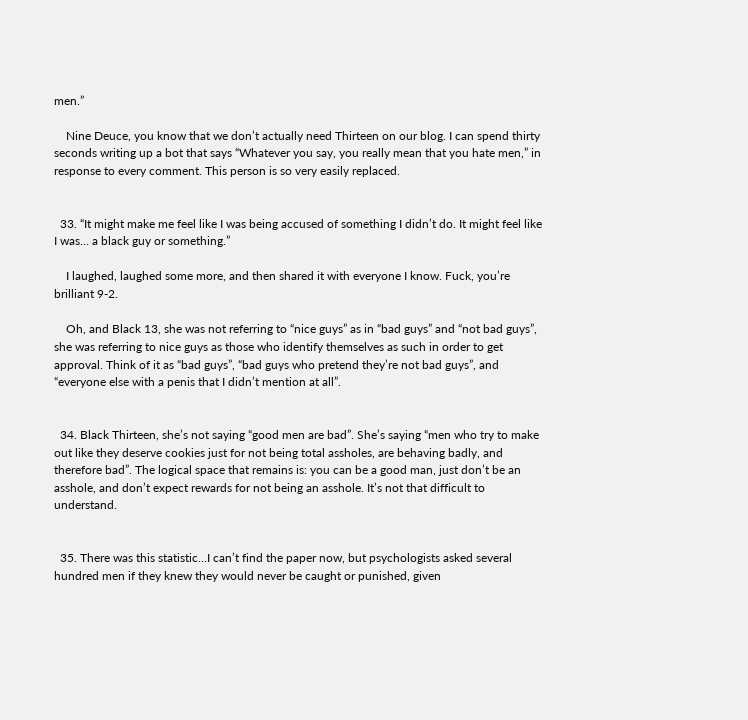men.”

    Nine Deuce, you know that we don’t actually need Thirteen on our blog. I can spend thirty seconds writing up a bot that says “Whatever you say, you really mean that you hate men,” in response to every comment. This person is so very easily replaced.


  33. “It might make me feel like I was being accused of something I didn’t do. It might feel like I was… a black guy or something.”

    I laughed, laughed some more, and then shared it with everyone I know. Fuck, you’re brilliant 9-2.

    Oh, and Black 13, she was not referring to “nice guys” as in “bad guys” and “not bad guys”, she was referring to nice guys as those who identify themselves as such in order to get approval. Think of it as “bad guys”, “bad guys who pretend they’re not bad guys”, and “everyone else with a penis that I didn’t mention at all”.


  34. Black Thirteen, she’s not saying “good men are bad”. She’s saying “men who try to make out like they deserve cookies just for not being total assholes, are behaving badly, and therefore bad”. The logical space that remains is: you can be a good man, just don’t be an asshole, and don’t expect rewards for not being an asshole. It’s not that difficult to understand.


  35. There was this statistic…I can’t find the paper now, but psychologists asked several hundred men if they knew they would never be caught or punished, given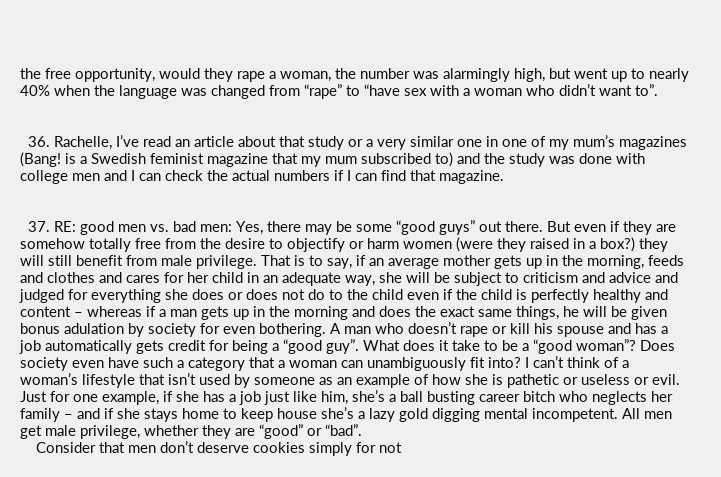the free opportunity, would they rape a woman, the number was alarmingly high, but went up to nearly 40% when the language was changed from “rape” to “have sex with a woman who didn’t want to”.


  36. Rachelle, I’ve read an article about that study or a very similar one in one of my mum’s magazines (Bang! is a Swedish feminist magazine that my mum subscribed to) and the study was done with college men and I can check the actual numbers if I can find that magazine.


  37. RE: good men vs. bad men: Yes, there may be some “good guys” out there. But even if they are somehow totally free from the desire to objectify or harm women (were they raised in a box?) they will still benefit from male privilege. That is to say, if an average mother gets up in the morning, feeds and clothes and cares for her child in an adequate way, she will be subject to criticism and advice and judged for everything she does or does not do to the child even if the child is perfectly healthy and content – whereas if a man gets up in the morning and does the exact same things, he will be given bonus adulation by society for even bothering. A man who doesn’t rape or kill his spouse and has a job automatically gets credit for being a “good guy”. What does it take to be a “good woman”? Does society even have such a category that a woman can unambiguously fit into? I can’t think of a woman’s lifestyle that isn’t used by someone as an example of how she is pathetic or useless or evil. Just for one example, if she has a job just like him, she’s a ball busting career bitch who neglects her family – and if she stays home to keep house she’s a lazy gold digging mental incompetent. All men get male privilege, whether they are “good” or “bad”.
    Consider that men don’t deserve cookies simply for not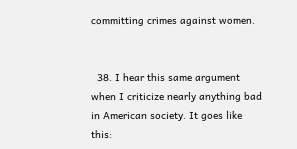committing crimes against women.


  38. I hear this same argument when I criticize nearly anything bad in American society. It goes like this: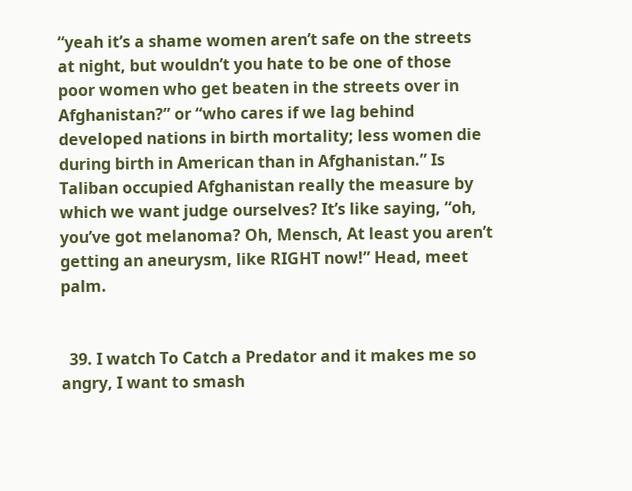“yeah it’s a shame women aren’t safe on the streets at night, but wouldn’t you hate to be one of those poor women who get beaten in the streets over in Afghanistan?” or “who cares if we lag behind developed nations in birth mortality; less women die during birth in American than in Afghanistan.” Is Taliban occupied Afghanistan really the measure by which we want judge ourselves? It’s like saying, “oh, you’ve got melanoma? Oh, Mensch, At least you aren’t getting an aneurysm, like RIGHT now!” Head, meet palm.


  39. I watch To Catch a Predator and it makes me so angry, I want to smash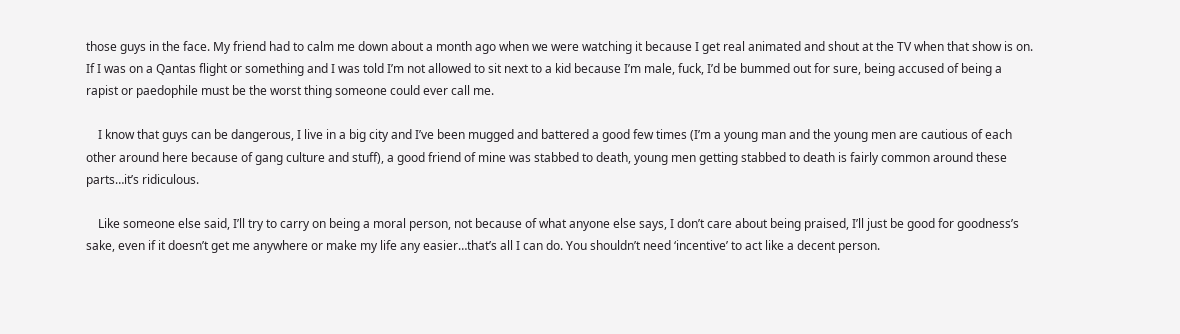those guys in the face. My friend had to calm me down about a month ago when we were watching it because I get real animated and shout at the TV when that show is on. If I was on a Qantas flight or something and I was told I’m not allowed to sit next to a kid because I’m male, fuck, I’d be bummed out for sure, being accused of being a rapist or paedophile must be the worst thing someone could ever call me.

    I know that guys can be dangerous, I live in a big city and I’ve been mugged and battered a good few times (I’m a young man and the young men are cautious of each other around here because of gang culture and stuff), a good friend of mine was stabbed to death, young men getting stabbed to death is fairly common around these parts…it’s ridiculous.

    Like someone else said, I’ll try to carry on being a moral person, not because of what anyone else says, I don’t care about being praised, I’ll just be good for goodness’s sake, even if it doesn’t get me anywhere or make my life any easier…that’s all I can do. You shouldn’t need ‘incentive’ to act like a decent person.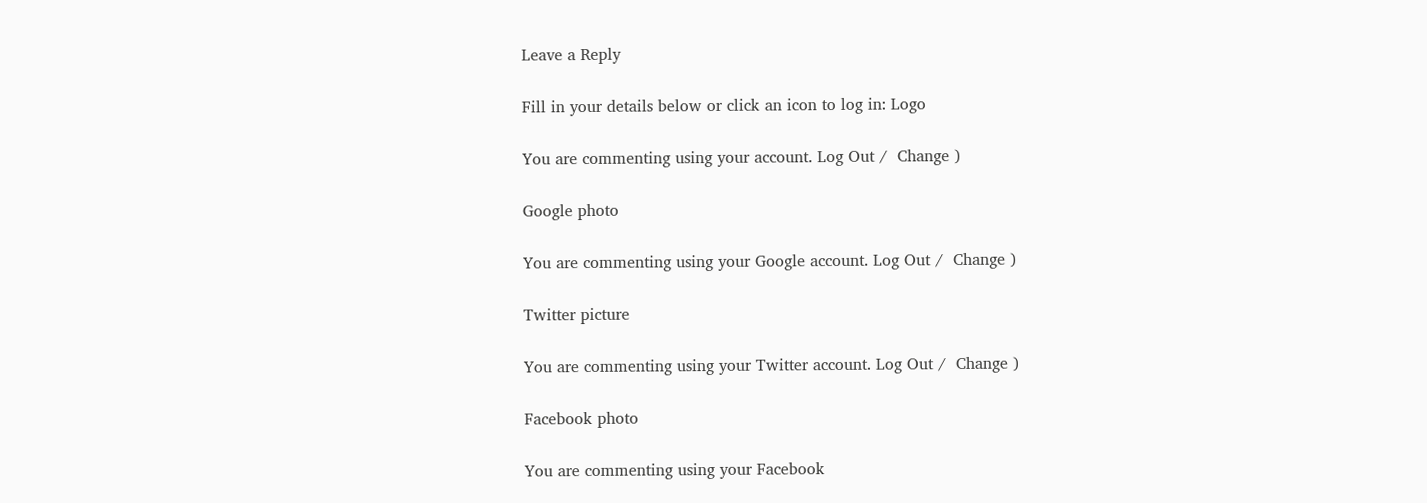Leave a Reply

Fill in your details below or click an icon to log in: Logo

You are commenting using your account. Log Out /  Change )

Google photo

You are commenting using your Google account. Log Out /  Change )

Twitter picture

You are commenting using your Twitter account. Log Out /  Change )

Facebook photo

You are commenting using your Facebook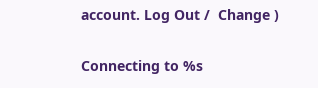account. Log Out /  Change )

Connecting to %s